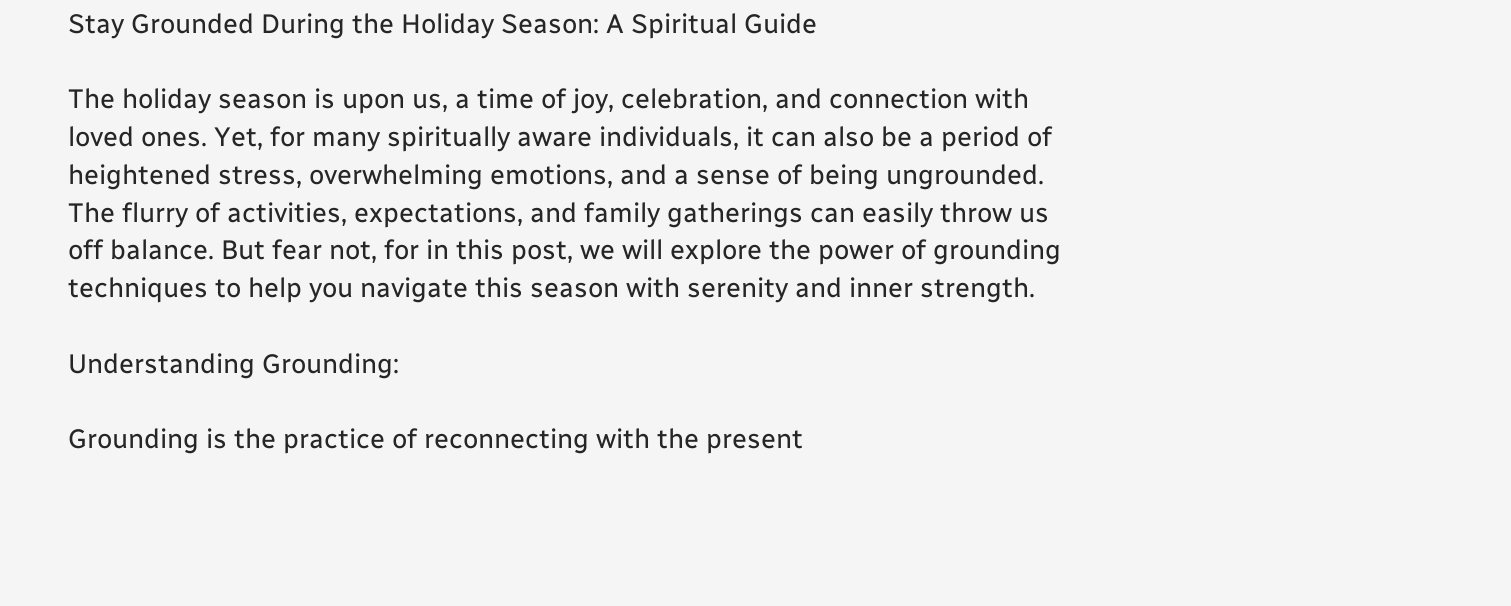Stay Grounded During the Holiday Season: A Spiritual Guide

The holiday season is upon us, a time of joy, celebration, and connection with loved ones. Yet, for many spiritually aware individuals, it can also be a period of heightened stress, overwhelming emotions, and a sense of being ungrounded. The flurry of activities, expectations, and family gatherings can easily throw us off balance. But fear not, for in this post, we will explore the power of grounding techniques to help you navigate this season with serenity and inner strength.

Understanding Grounding:

Grounding is the practice of reconnecting with the present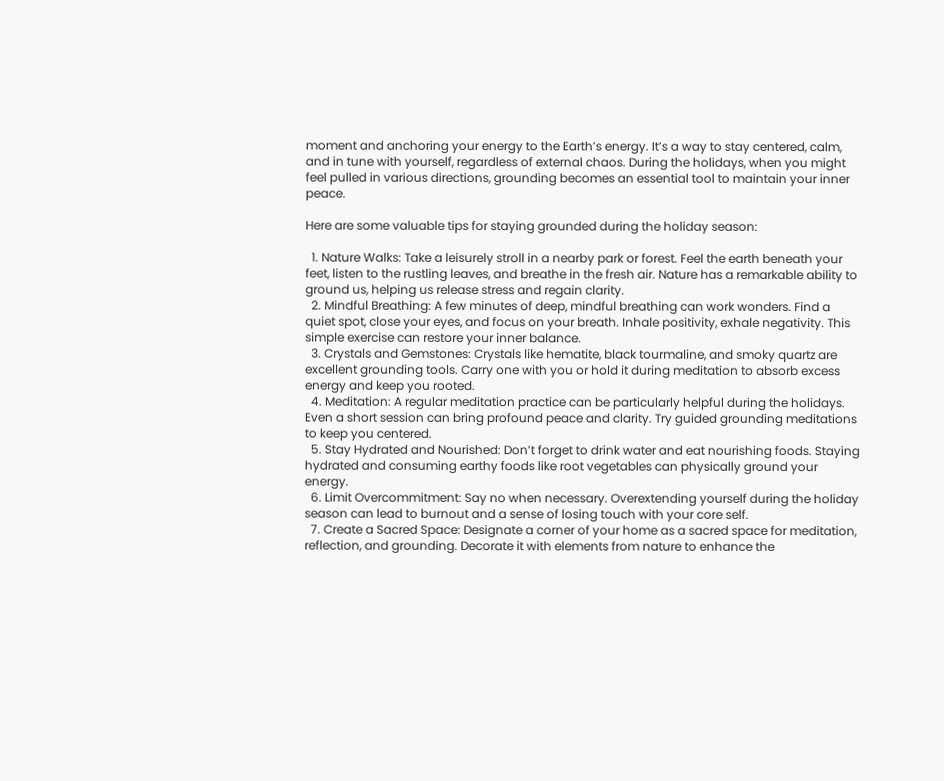moment and anchoring your energy to the Earth’s energy. It’s a way to stay centered, calm, and in tune with yourself, regardless of external chaos. During the holidays, when you might feel pulled in various directions, grounding becomes an essential tool to maintain your inner peace.

Here are some valuable tips for staying grounded during the holiday season:

  1. Nature Walks: Take a leisurely stroll in a nearby park or forest. Feel the earth beneath your feet, listen to the rustling leaves, and breathe in the fresh air. Nature has a remarkable ability to ground us, helping us release stress and regain clarity.
  2. Mindful Breathing: A few minutes of deep, mindful breathing can work wonders. Find a quiet spot, close your eyes, and focus on your breath. Inhale positivity, exhale negativity. This simple exercise can restore your inner balance.
  3. Crystals and Gemstones: Crystals like hematite, black tourmaline, and smoky quartz are excellent grounding tools. Carry one with you or hold it during meditation to absorb excess energy and keep you rooted.
  4. Meditation: A regular meditation practice can be particularly helpful during the holidays. Even a short session can bring profound peace and clarity. Try guided grounding meditations to keep you centered.
  5. Stay Hydrated and Nourished: Don’t forget to drink water and eat nourishing foods. Staying hydrated and consuming earthy foods like root vegetables can physically ground your energy.
  6. Limit Overcommitment: Say no when necessary. Overextending yourself during the holiday season can lead to burnout and a sense of losing touch with your core self.
  7. Create a Sacred Space: Designate a corner of your home as a sacred space for meditation, reflection, and grounding. Decorate it with elements from nature to enhance the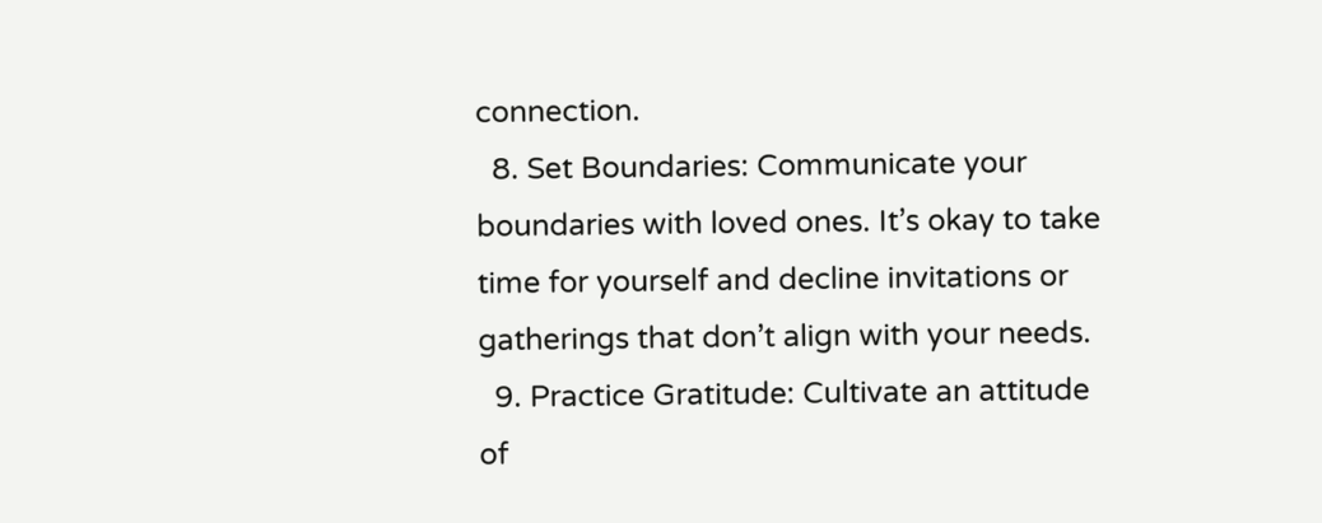connection.
  8. Set Boundaries: Communicate your boundaries with loved ones. It’s okay to take time for yourself and decline invitations or gatherings that don’t align with your needs.
  9. Practice Gratitude: Cultivate an attitude of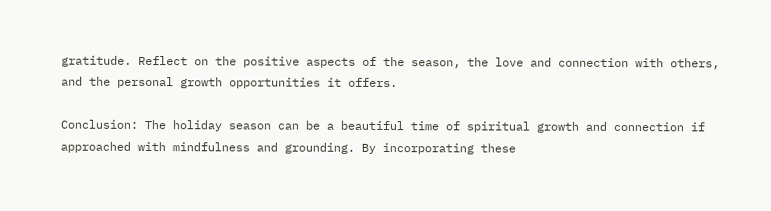gratitude. Reflect on the positive aspects of the season, the love and connection with others, and the personal growth opportunities it offers.

Conclusion: The holiday season can be a beautiful time of spiritual growth and connection if approached with mindfulness and grounding. By incorporating these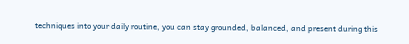techniques into your daily routine, you can stay grounded, balanced, and present during this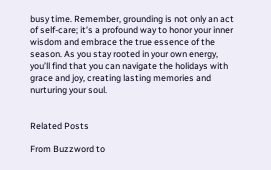busy time. Remember, grounding is not only an act of self-care; it’s a profound way to honor your inner wisdom and embrace the true essence of the season. As you stay rooted in your own energy, you’ll find that you can navigate the holidays with grace and joy, creating lasting memories and nurturing your soul.


Related Posts

From Buzzword to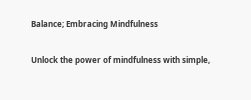Balance; Embracing Mindfulness

Unlock the power of mindfulness with simple,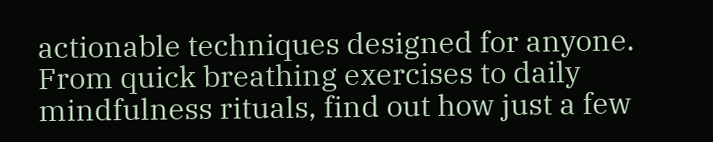actionable techniques designed for anyone. From quick breathing exercises to daily mindfulness rituals, find out how just a few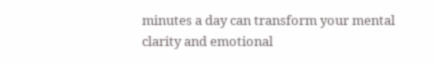minutes a day can transform your mental clarity and emotional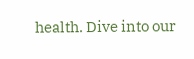health. Dive into our